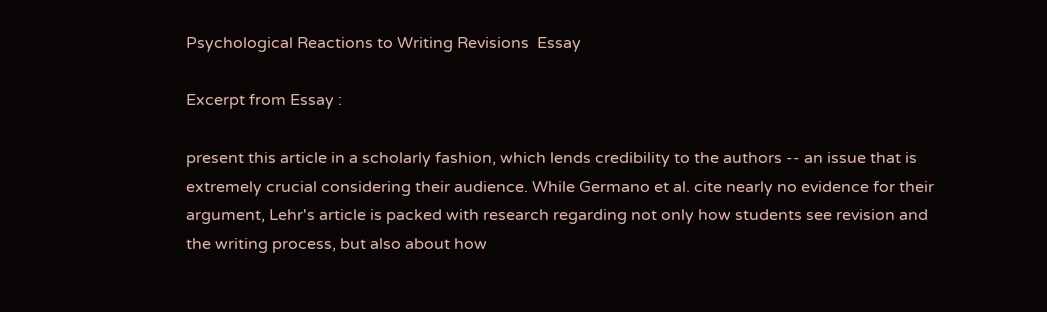Psychological Reactions to Writing Revisions  Essay

Excerpt from Essay :

present this article in a scholarly fashion, which lends credibility to the authors -- an issue that is extremely crucial considering their audience. While Germano et al. cite nearly no evidence for their argument, Lehr's article is packed with research regarding not only how students see revision and the writing process, but also about how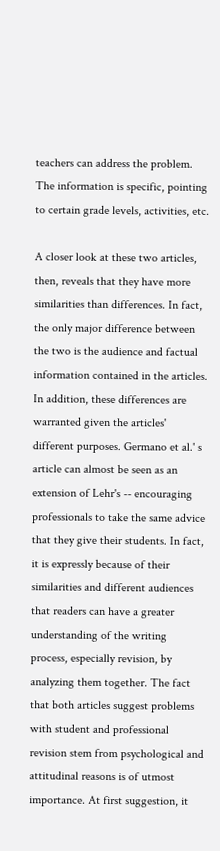teachers can address the problem. The information is specific, pointing to certain grade levels, activities, etc.

A closer look at these two articles, then, reveals that they have more similarities than differences. In fact, the only major difference between the two is the audience and factual information contained in the articles. In addition, these differences are warranted given the articles' different purposes. Germano et al.' s article can almost be seen as an extension of Lehr's -- encouraging professionals to take the same advice that they give their students. In fact, it is expressly because of their similarities and different audiences that readers can have a greater understanding of the writing process, especially revision, by analyzing them together. The fact that both articles suggest problems with student and professional revision stem from psychological and attitudinal reasons is of utmost importance. At first suggestion, it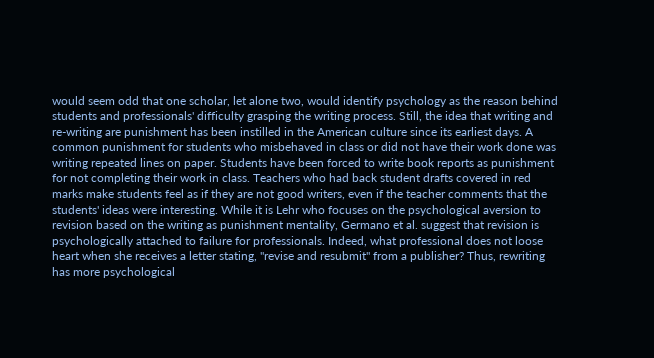would seem odd that one scholar, let alone two, would identify psychology as the reason behind students and professionals' difficulty grasping the writing process. Still, the idea that writing and re-writing are punishment has been instilled in the American culture since its earliest days. A common punishment for students who misbehaved in class or did not have their work done was writing repeated lines on paper. Students have been forced to write book reports as punishment for not completing their work in class. Teachers who had back student drafts covered in red marks make students feel as if they are not good writers, even if the teacher comments that the students' ideas were interesting. While it is Lehr who focuses on the psychological aversion to revision based on the writing as punishment mentality, Germano et al. suggest that revision is psychologically attached to failure for professionals. Indeed, what professional does not loose heart when she receives a letter stating, "revise and resubmit" from a publisher? Thus, rewriting has more psychological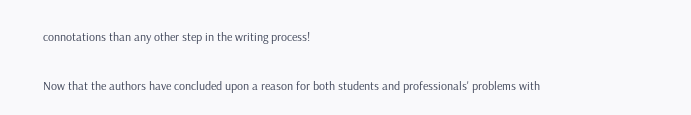connotations than any other step in the writing process!

Now that the authors have concluded upon a reason for both students and professionals' problems with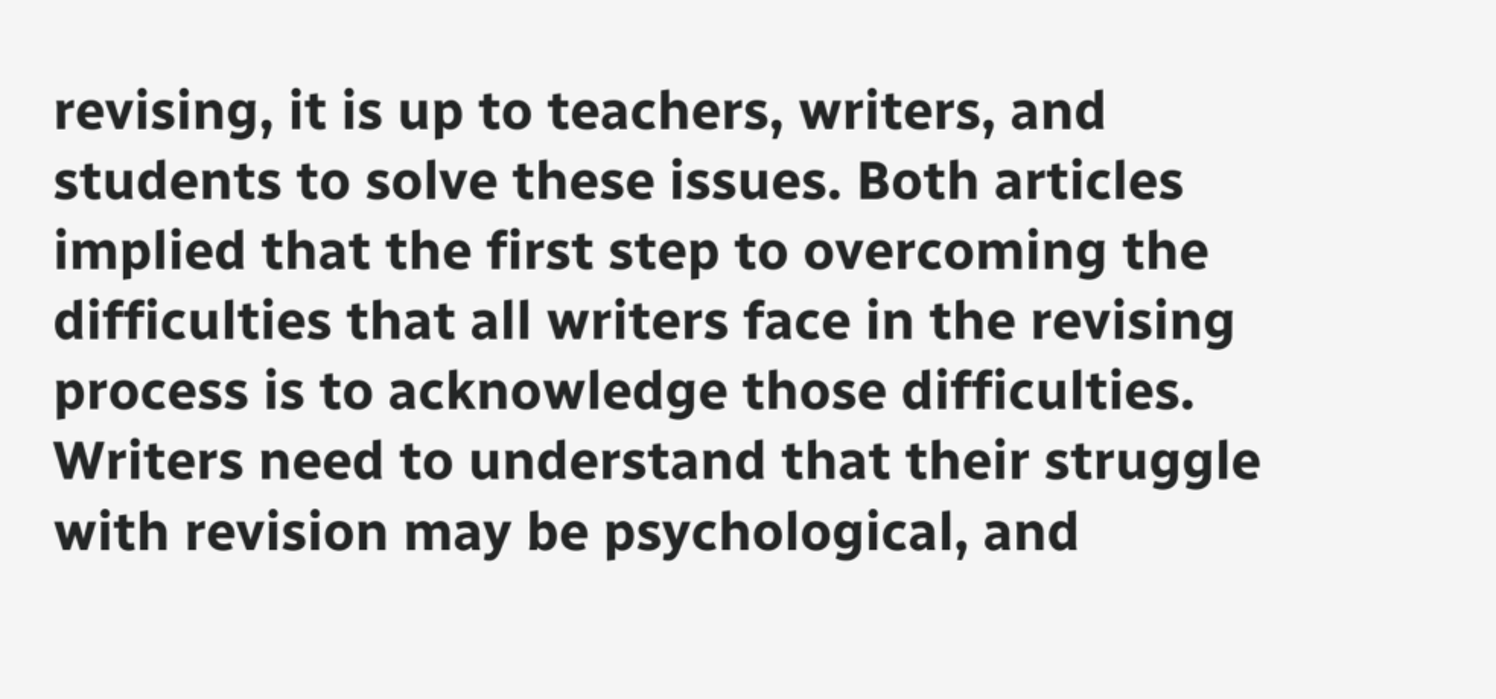revising, it is up to teachers, writers, and students to solve these issues. Both articles implied that the first step to overcoming the difficulties that all writers face in the revising process is to acknowledge those difficulties. Writers need to understand that their struggle with revision may be psychological, and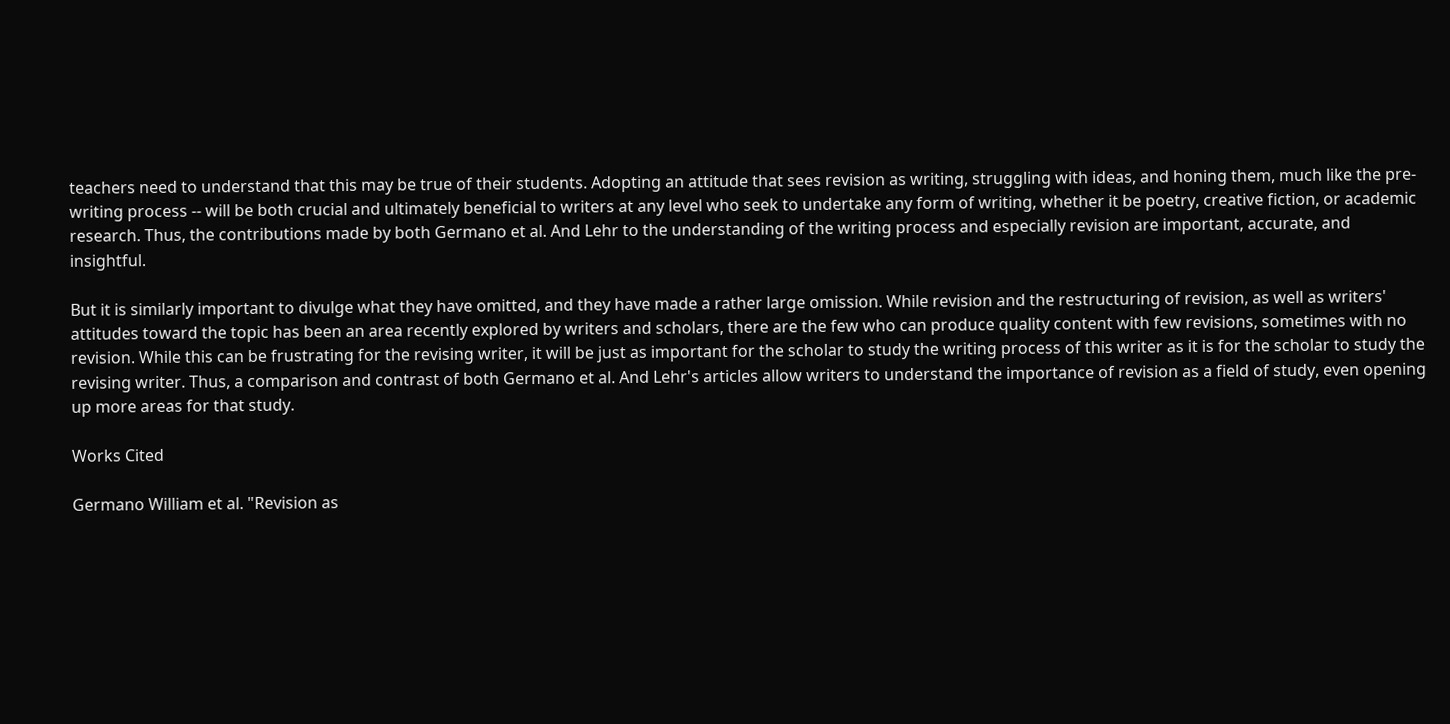teachers need to understand that this may be true of their students. Adopting an attitude that sees revision as writing, struggling with ideas, and honing them, much like the pre-writing process -- will be both crucial and ultimately beneficial to writers at any level who seek to undertake any form of writing, whether it be poetry, creative fiction, or academic research. Thus, the contributions made by both Germano et al. And Lehr to the understanding of the writing process and especially revision are important, accurate, and insightful.

But it is similarly important to divulge what they have omitted, and they have made a rather large omission. While revision and the restructuring of revision, as well as writers' attitudes toward the topic has been an area recently explored by writers and scholars, there are the few who can produce quality content with few revisions, sometimes with no revision. While this can be frustrating for the revising writer, it will be just as important for the scholar to study the writing process of this writer as it is for the scholar to study the revising writer. Thus, a comparison and contrast of both Germano et al. And Lehr's articles allow writers to understand the importance of revision as a field of study, even opening up more areas for that study.

Works Cited

Germano William et al. "Revision as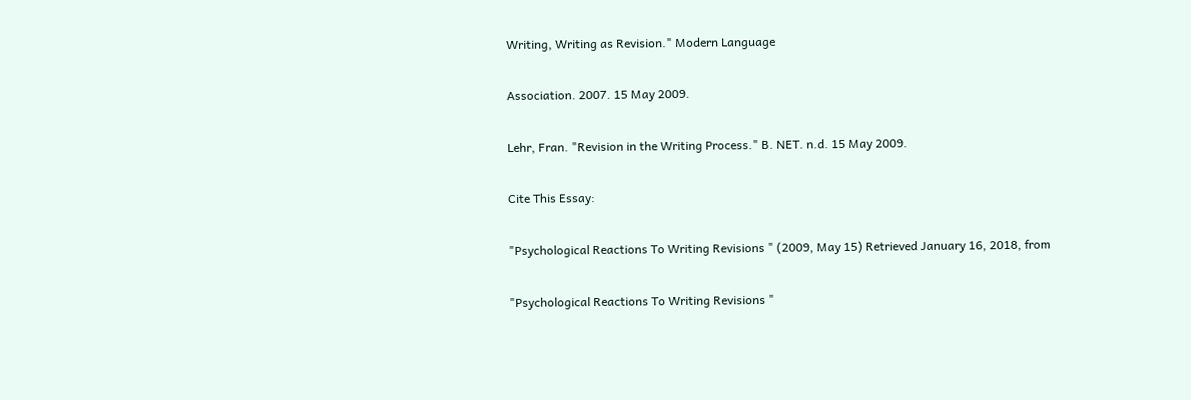Writing, Writing as Revision." Modern Language

Association. 2007. 15 May 2009.

Lehr, Fran. "Revision in the Writing Process." B. NET. n.d. 15 May 2009.

Cite This Essay:

"Psychological Reactions To Writing Revisions " (2009, May 15) Retrieved January 16, 2018, from

"Psychological Reactions To Writing Revisions "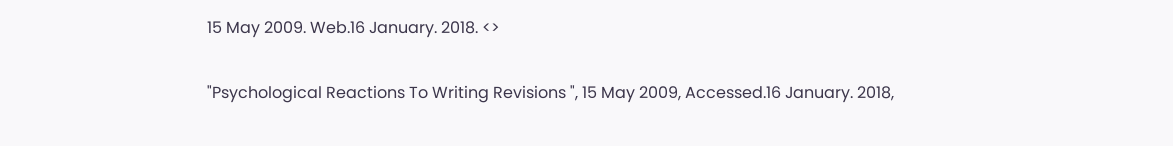15 May 2009. Web.16 January. 2018. <>

"Psychological Reactions To Writing Revisions ", 15 May 2009, Accessed.16 January. 2018,